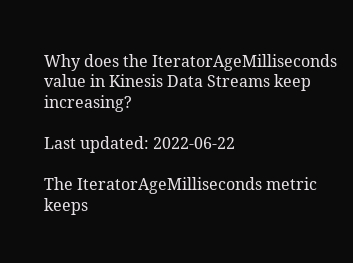Why does the IteratorAgeMilliseconds value in Kinesis Data Streams keep increasing?

Last updated: 2022-06-22

The IteratorAgeMilliseconds metric keeps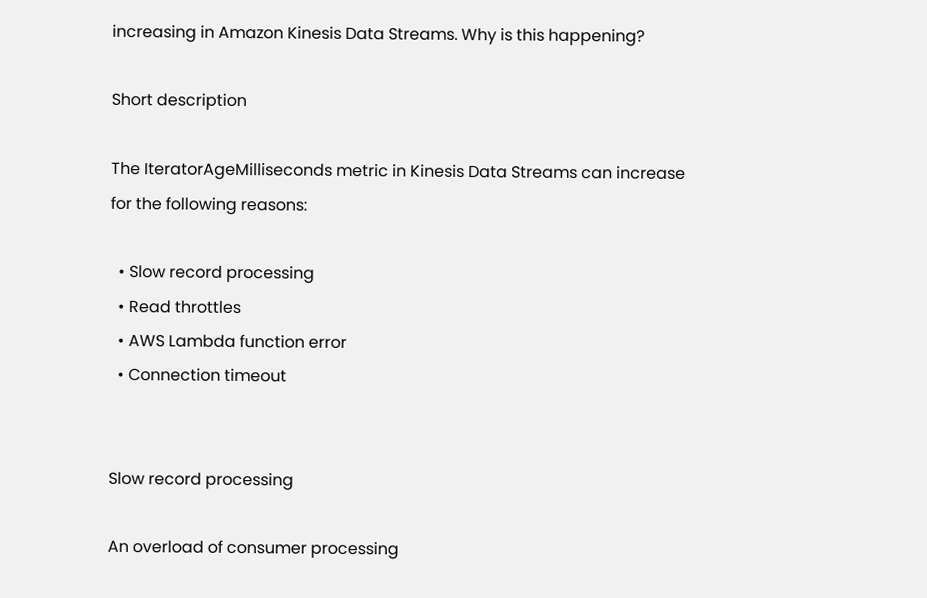increasing in Amazon Kinesis Data Streams. Why is this happening?

Short description

The IteratorAgeMilliseconds metric in Kinesis Data Streams can increase for the following reasons:

  • Slow record processing
  • Read throttles
  • AWS Lambda function error
  • Connection timeout


Slow record processing

An overload of consumer processing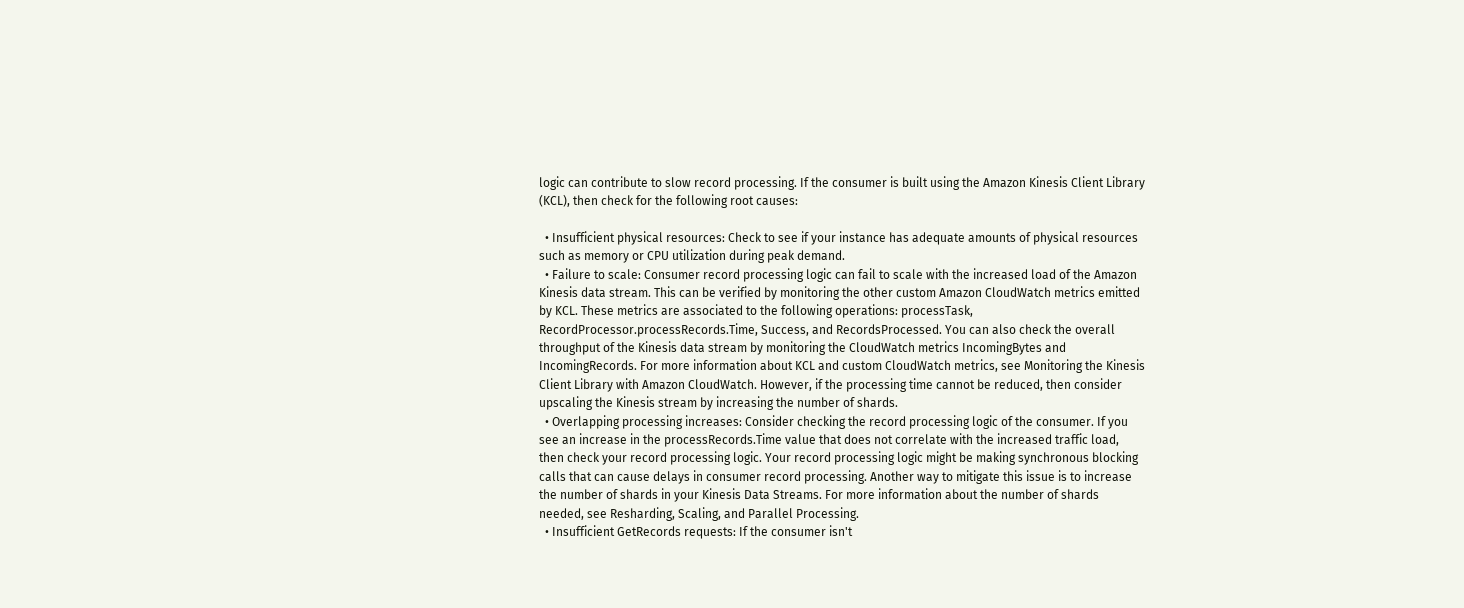logic can contribute to slow record processing. If the consumer is built using the Amazon Kinesis Client Library (KCL), then check for the following root causes:

  • Insufficient physical resources: Check to see if your instance has adequate amounts of physical resources such as memory or CPU utilization during peak demand.
  • Failure to scale: Consumer record processing logic can fail to scale with the increased load of the Amazon Kinesis data stream. This can be verified by monitoring the other custom Amazon CloudWatch metrics emitted by KCL. These metrics are associated to the following operations: processTask, RecordProcessor.processRecords.Time, Success, and RecordsProcessed. You can also check the overall throughput of the Kinesis data stream by monitoring the CloudWatch metrics IncomingBytes and IncomingRecords. For more information about KCL and custom CloudWatch metrics, see Monitoring the Kinesis Client Library with Amazon CloudWatch. However, if the processing time cannot be reduced, then consider upscaling the Kinesis stream by increasing the number of shards.
  • Overlapping processing increases: Consider checking the record processing logic of the consumer. If you see an increase in the processRecords.Time value that does not correlate with the increased traffic load, then check your record processing logic. Your record processing logic might be making synchronous blocking calls that can cause delays in consumer record processing. Another way to mitigate this issue is to increase the number of shards in your Kinesis Data Streams. For more information about the number of shards needed, see Resharding, Scaling, and Parallel Processing.
  • Insufficient GetRecords requests: If the consumer isn't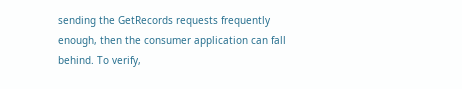sending the GetRecords requests frequently enough, then the consumer application can fall behind. To verify,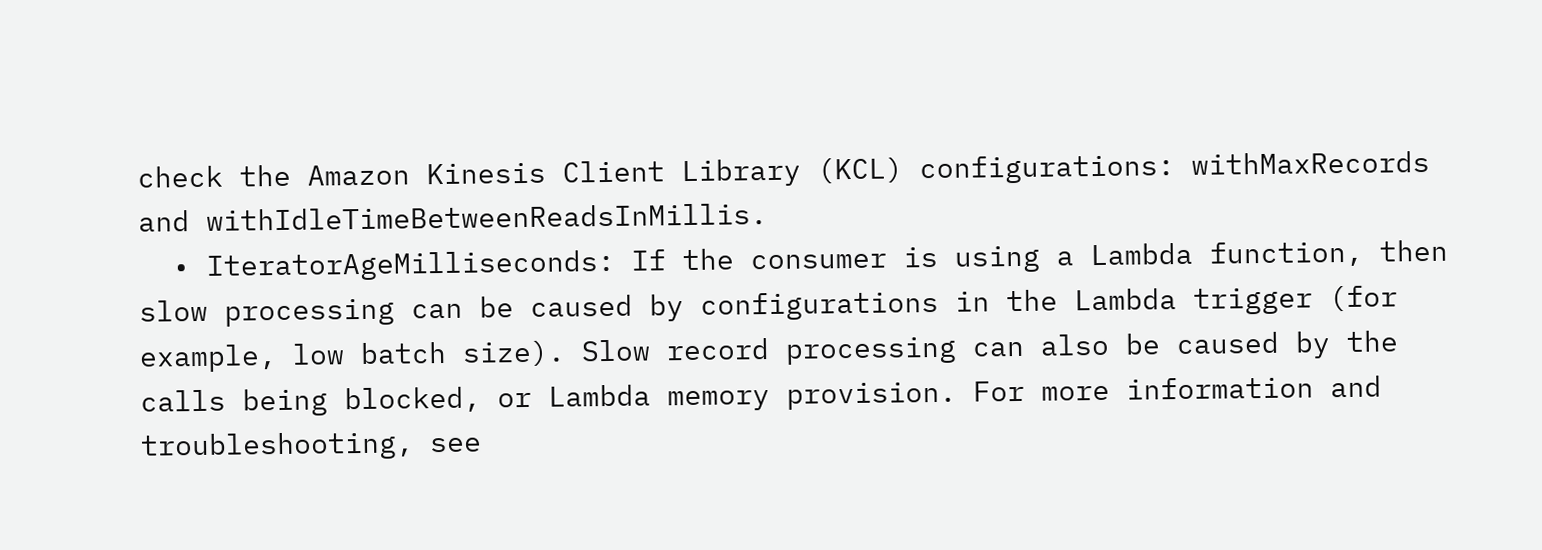check the Amazon Kinesis Client Library (KCL) configurations: withMaxRecords and withIdleTimeBetweenReadsInMillis.
  • IteratorAgeMilliseconds: If the consumer is using a Lambda function, then slow processing can be caused by configurations in the Lambda trigger (for example, low batch size). Slow record processing can also be caused by the calls being blocked, or Lambda memory provision. For more information and troubleshooting, see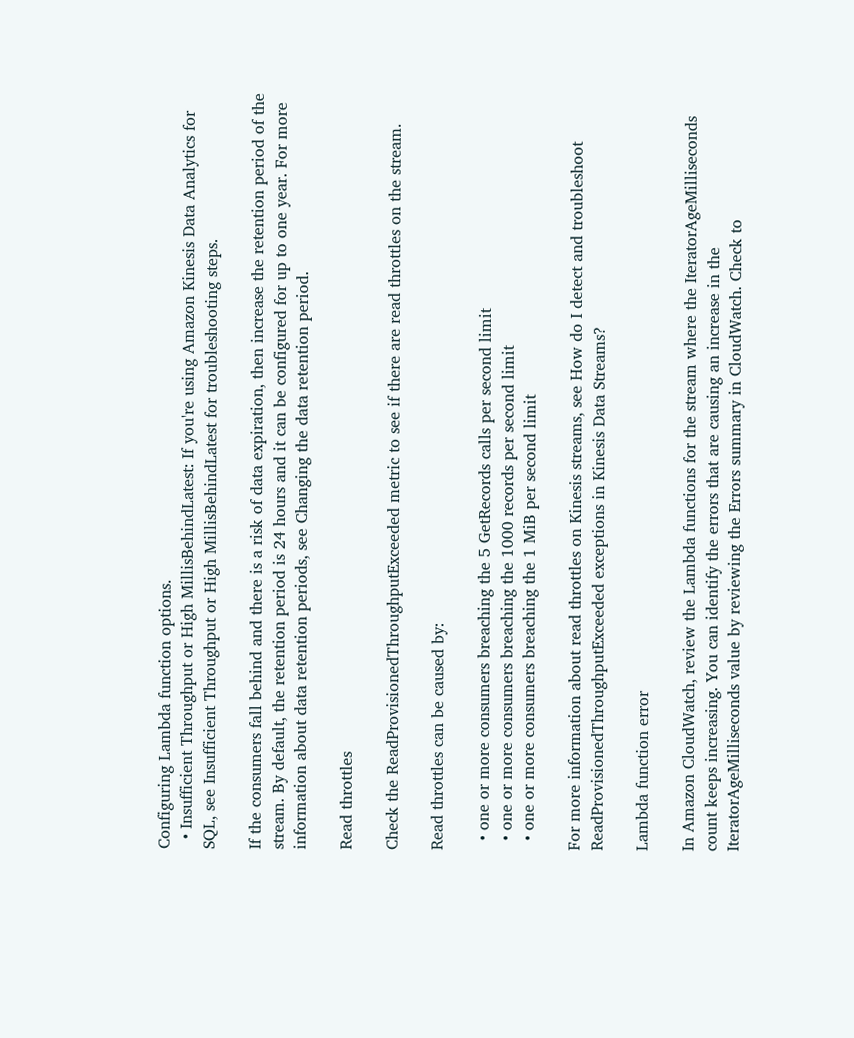Configuring Lambda function options.
  • Insufficient Throughput or High MillisBehindLatest: If you're using Amazon Kinesis Data Analytics for SQL, see Insufficient Throughput or High MillisBehindLatest for troubleshooting steps.

If the consumers fall behind and there is a risk of data expiration, then increase the retention period of the stream. By default, the retention period is 24 hours and it can be configured for up to one year. For more information about data retention periods, see Changing the data retention period.

Read throttles

Check the ReadProvisionedThroughputExceeded metric to see if there are read throttles on the stream.

Read throttles can be caused by:

  • one or more consumers breaching the 5 GetRecords calls per second limit
  • one or more consumers breaching the 1000 records per second limit
  • one or more consumers breaching the 1 MiB per second limit

For more information about read throttles on Kinesis streams, see How do I detect and troubleshoot ReadProvisionedThroughputExceeded exceptions in Kinesis Data Streams?

Lambda function error

In Amazon CloudWatch, review the Lambda functions for the stream where the IteratorAgeMilliseconds count keeps increasing. You can identify the errors that are causing an increase in the IteratorAgeMilliseconds value by reviewing the Errors summary in CloudWatch. Check to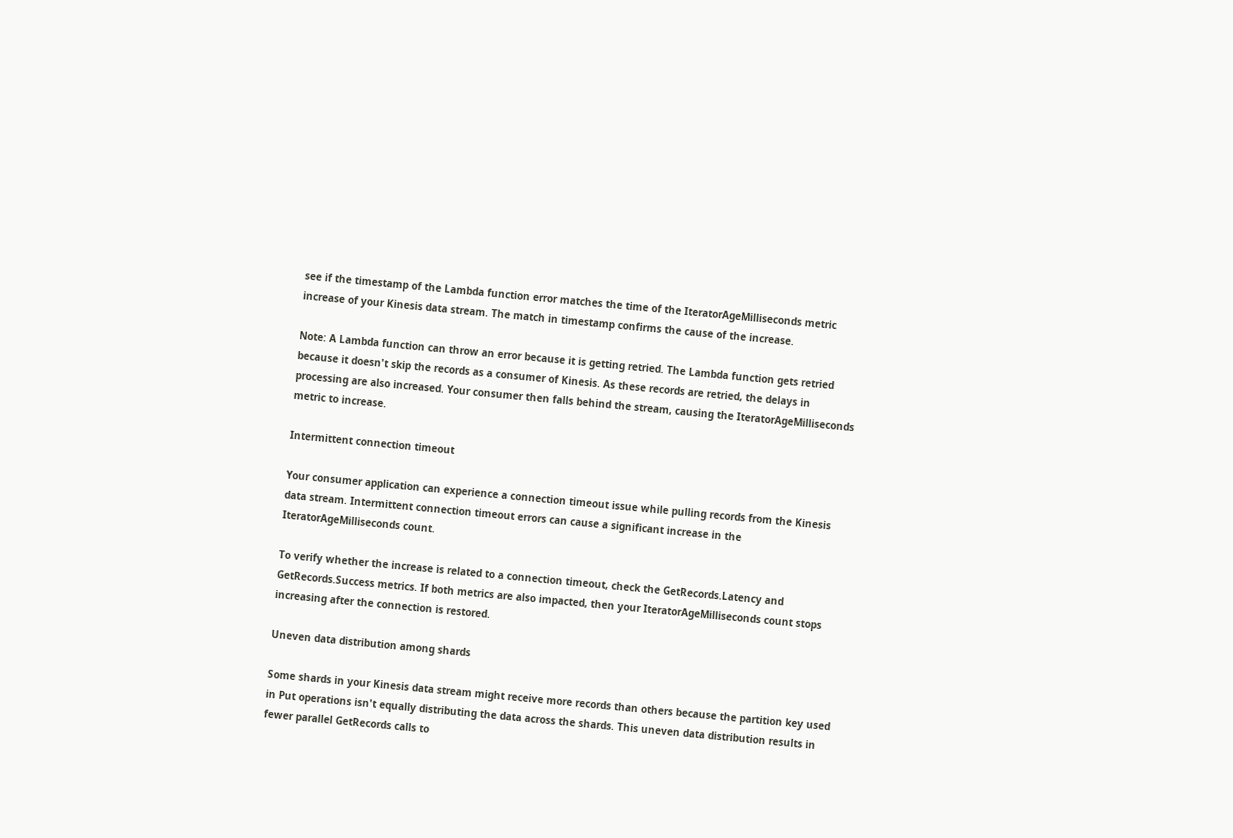see if the timestamp of the Lambda function error matches the time of the IteratorAgeMilliseconds metric increase of your Kinesis data stream. The match in timestamp confirms the cause of the increase.

Note: A Lambda function can throw an error because it is getting retried. The Lambda function gets retried because it doesn't skip the records as a consumer of Kinesis. As these records are retried, the delays in processing are also increased. Your consumer then falls behind the stream, causing the IteratorAgeMilliseconds metric to increase.

Intermittent connection timeout

Your consumer application can experience a connection timeout issue while pulling records from the Kinesis data stream. Intermittent connection timeout errors can cause a significant increase in the IteratorAgeMilliseconds count.

To verify whether the increase is related to a connection timeout, check the GetRecords.Latency and GetRecords.Success metrics. If both metrics are also impacted, then your IteratorAgeMilliseconds count stops increasing after the connection is restored.

Uneven data distribution among shards

Some shards in your Kinesis data stream might receive more records than others because the partition key used in Put operations isn't equally distributing the data across the shards. This uneven data distribution results in fewer parallel GetRecords calls to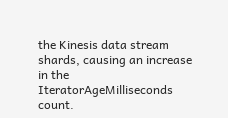the Kinesis data stream shards, causing an increase in the IteratorAgeMilliseconds count.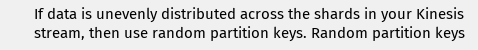If data is unevenly distributed across the shards in your Kinesis stream, then use random partition keys. Random partition keys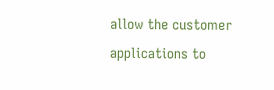allow the customer applications to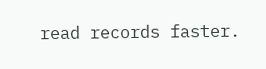read records faster.